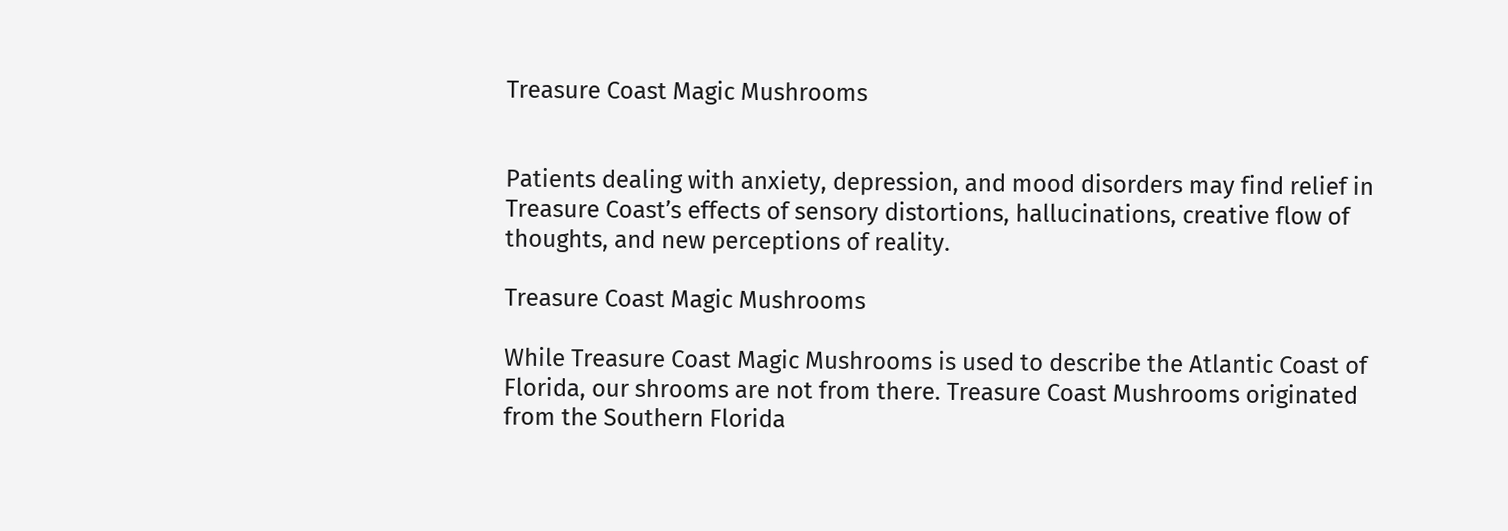Treasure Coast Magic Mushrooms


Patients dealing with anxiety, depression, and mood disorders may find relief in Treasure Coast’s effects of sensory distortions, hallucinations, creative flow of thoughts, and new perceptions of reality.

Treasure Coast Magic Mushrooms

While Treasure Coast Magic Mushrooms is used to describe the Atlantic Coast of Florida, our shrooms are not from there. Treasure Coast Mushrooms originated from the Southern Florida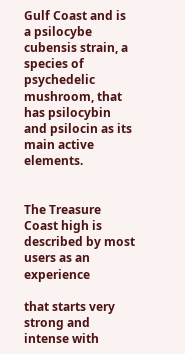Gulf Coast and is a psilocybe cubensis strain, a species of psychedelic mushroom, that has psilocybin and psilocin as its main active elements.


The Treasure Coast high is described by most users as an experience

that starts very strong and intense with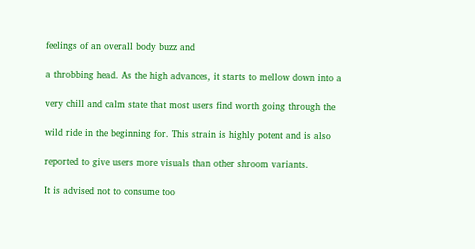feelings of an overall body buzz and

a throbbing head. As the high advances, it starts to mellow down into a

very chill and calm state that most users find worth going through the

wild ride in the beginning for. This strain is highly potent and is also

reported to give users more visuals than other shroom variants.

It is advised not to consume too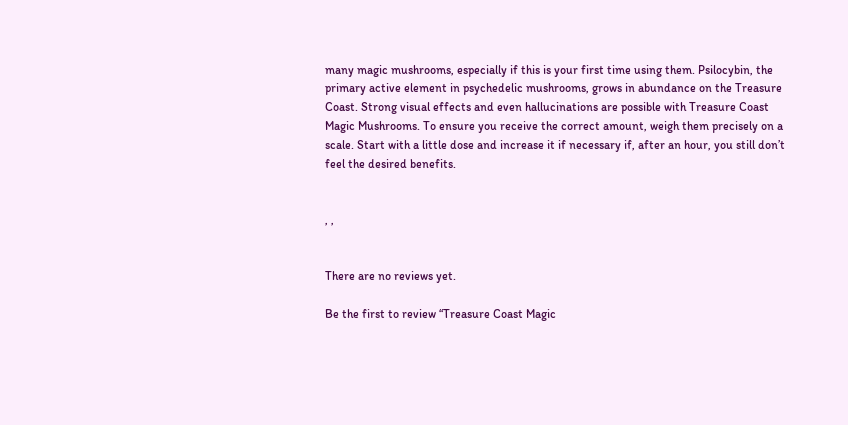many magic mushrooms, especially if this is your first time using them. Psilocybin, the primary active element in psychedelic mushrooms, grows in abundance on the Treasure Coast. Strong visual effects and even hallucinations are possible with Treasure Coast Magic Mushrooms. To ensure you receive the correct amount, weigh them precisely on a scale. Start with a little dose and increase it if necessary if, after an hour, you still don’t feel the desired benefits.


, ,


There are no reviews yet.

Be the first to review “Treasure Coast Magic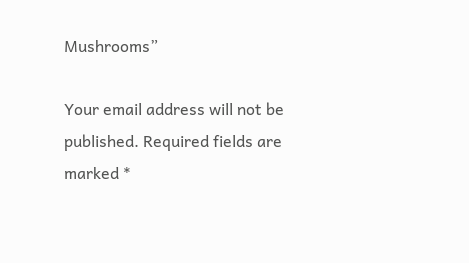Mushrooms”

Your email address will not be published. Required fields are marked *